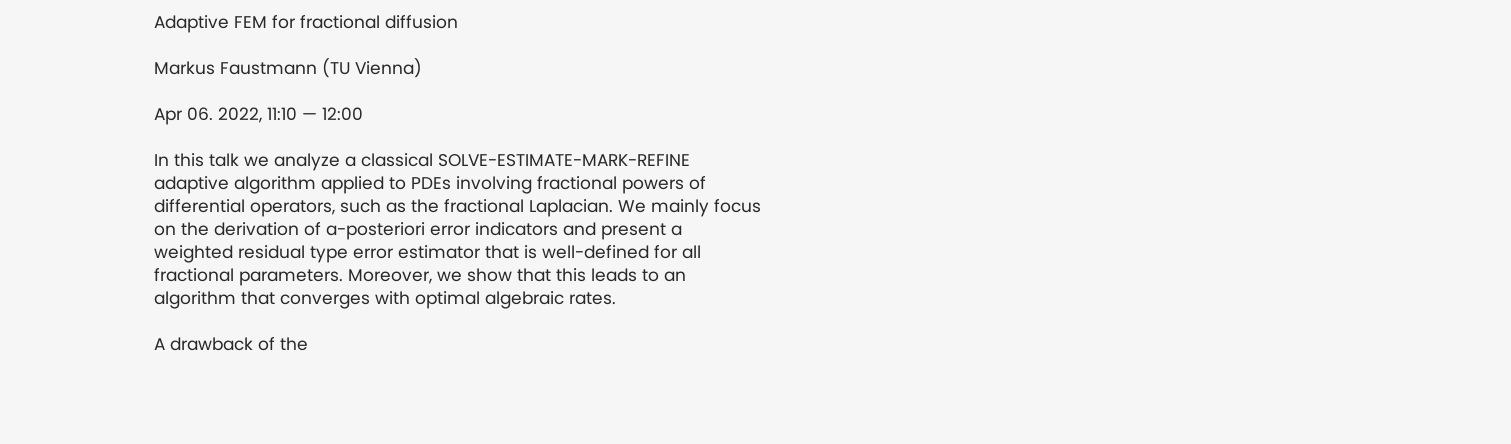Adaptive FEM for fractional diffusion

Markus Faustmann (TU Vienna)

Apr 06. 2022, 11:10 — 12:00

In this talk we analyze a classical SOLVE-ESTIMATE-MARK-REFINE adaptive algorithm applied to PDEs involving fractional powers of differential operators, such as the fractional Laplacian. We mainly focus on the derivation of a-posteriori error indicators and present a weighted residual type error estimator that is well-defined for all fractional parameters. Moreover, we show that this leads to an algorithm that converges with optimal algebraic rates.

A drawback of the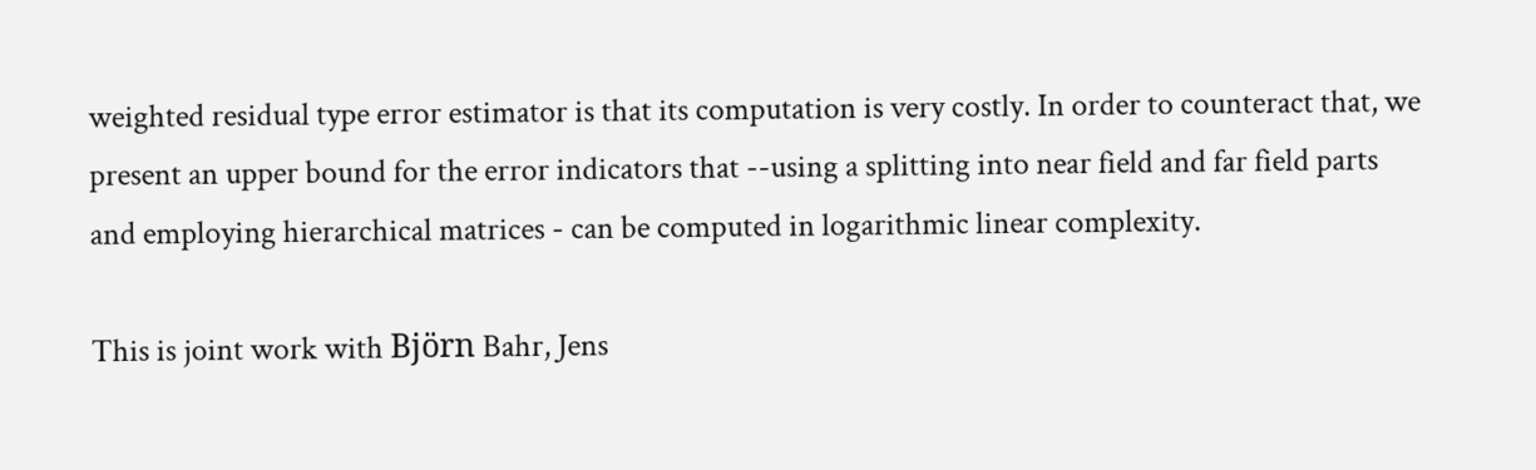weighted residual type error estimator is that its computation is very costly. In order to counteract that, we present an upper bound for the error indicators that --using a splitting into near field and far field parts and employing hierarchical matrices - can be computed in logarithmic linear complexity.

This is joint work with Björn Bahr, Jens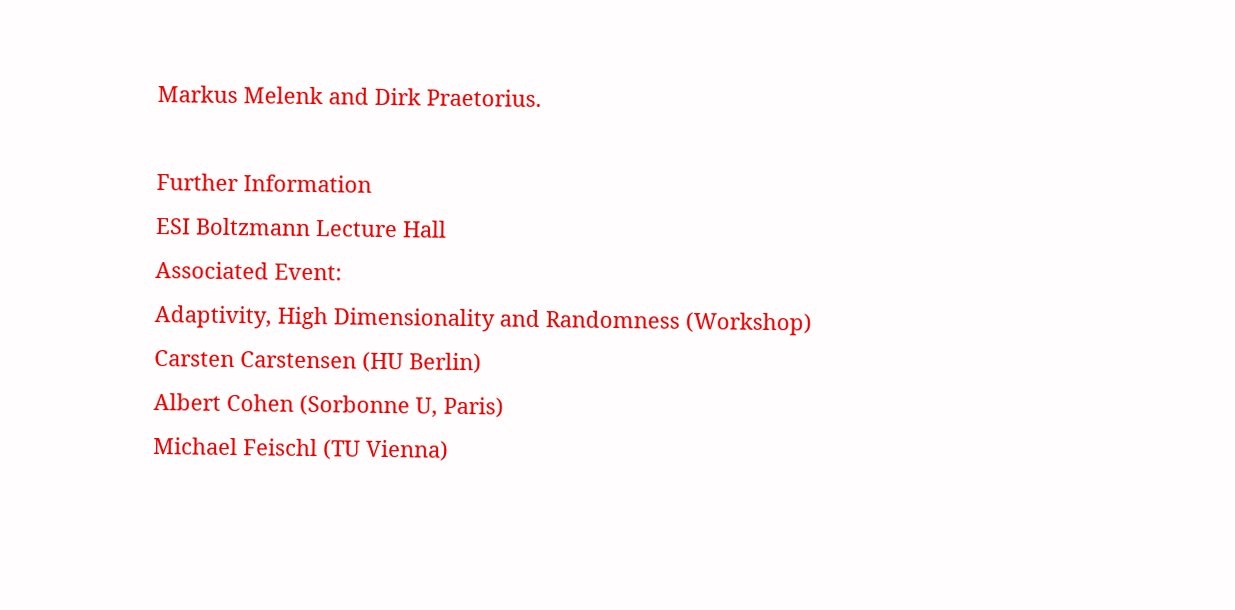Markus Melenk and Dirk Praetorius.

Further Information
ESI Boltzmann Lecture Hall
Associated Event:
Adaptivity, High Dimensionality and Randomness (Workshop)
Carsten Carstensen (HU Berlin)
Albert Cohen (Sorbonne U, Paris)
Michael Feischl (TU Vienna)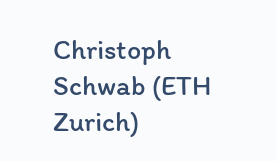Christoph Schwab (ETH Zurich)